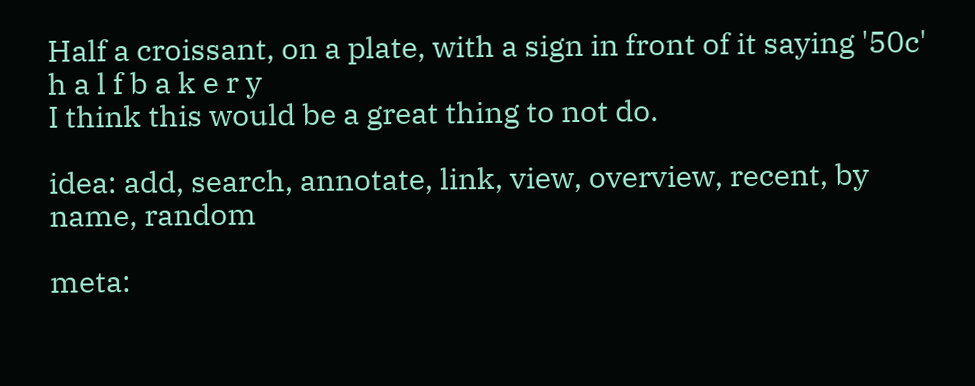Half a croissant, on a plate, with a sign in front of it saying '50c'
h a l f b a k e r y
I think this would be a great thing to not do.

idea: add, search, annotate, link, view, overview, recent, by name, random

meta: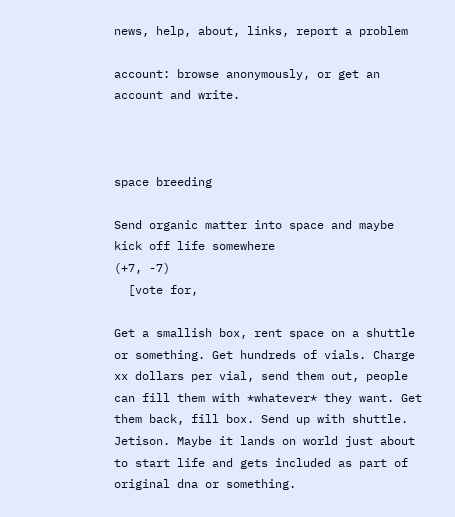news, help, about, links, report a problem

account: browse anonymously, or get an account and write.



space breeding

Send organic matter into space and maybe kick off life somewhere
(+7, -7)
  [vote for,

Get a smallish box, rent space on a shuttle or something. Get hundreds of vials. Charge xx dollars per vial, send them out, people can fill them with *whatever* they want. Get them back, fill box. Send up with shuttle. Jetison. Maybe it lands on world just about to start life and gets included as part of original dna or something.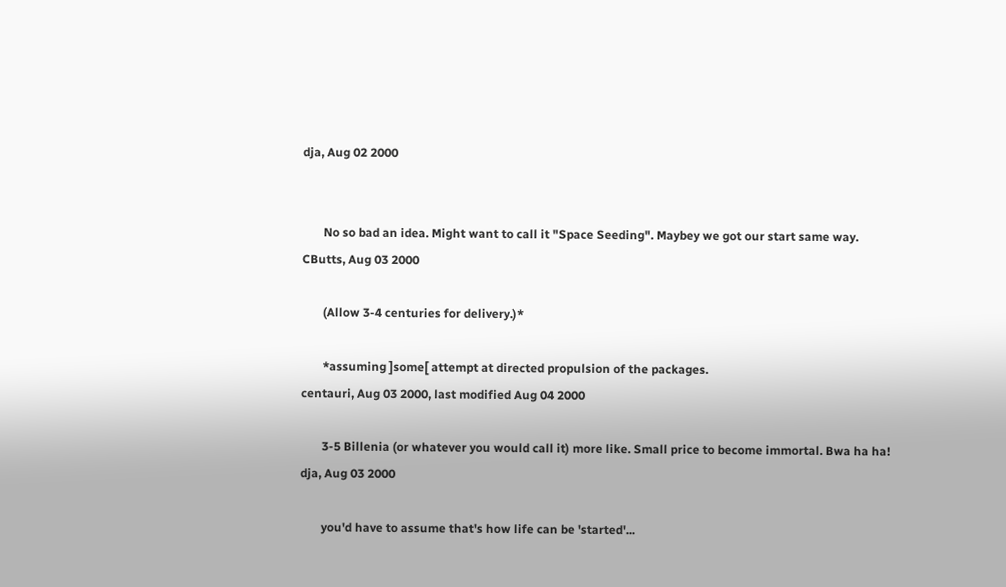dja, Aug 02 2000


       No so bad an idea. Might want to call it "Space Seeding". Maybey we got our start same way.
CButts, Aug 03 2000

       (Allow 3-4 centuries for delivery.)*

       *assuming ]some[ attempt at directed propulsion of the packages.
centauri, Aug 03 2000, last modified Aug 04 2000

       3-5 Billenia (or whatever you would call it) more like. Small price to become immortal. Bwa ha ha!
dja, Aug 03 2000

       you'd have to assume that's how life can be 'started'...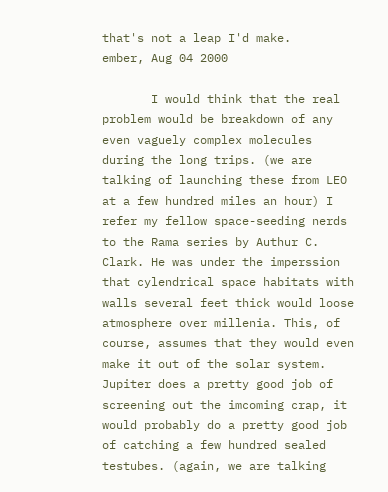that's not a leap I'd make.
ember, Aug 04 2000

       I would think that the real problem would be breakdown of any even vaguely complex molecules during the long trips. (we are talking of launching these from LEO at a few hundred miles an hour) I refer my fellow space-seeding nerds to the Rama series by Authur C. Clark. He was under the imperssion that cylendrical space habitats with walls several feet thick would loose atmosphere over millenia. This, of course, assumes that they would even make it out of the solar system. Jupiter does a pretty good job of screening out the imcoming crap, it would probably do a pretty good job of catching a few hundred sealed testubes. (again, we are talking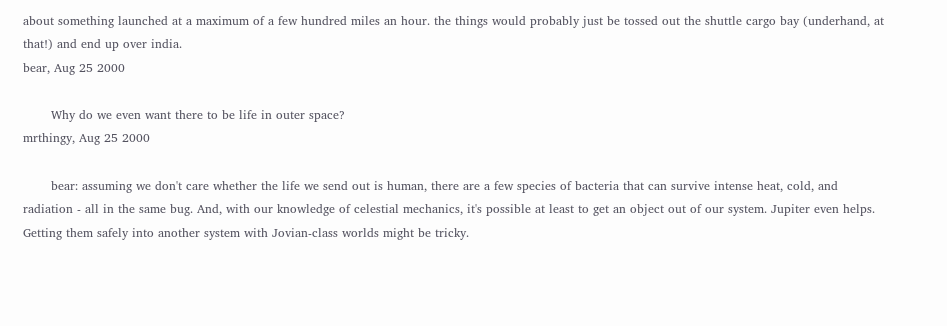about something launched at a maximum of a few hundred miles an hour. the things would probably just be tossed out the shuttle cargo bay (underhand, at that!) and end up over india.
bear, Aug 25 2000

       Why do we even want there to be life in outer space?
mrthingy, Aug 25 2000

       bear: assuming we don't care whether the life we send out is human, there are a few species of bacteria that can survive intense heat, cold, and radiation - all in the same bug. And, with our knowledge of celestial mechanics, it's possible at least to get an object out of our system. Jupiter even helps. Getting them safely into another system with Jovian-class worlds might be tricky.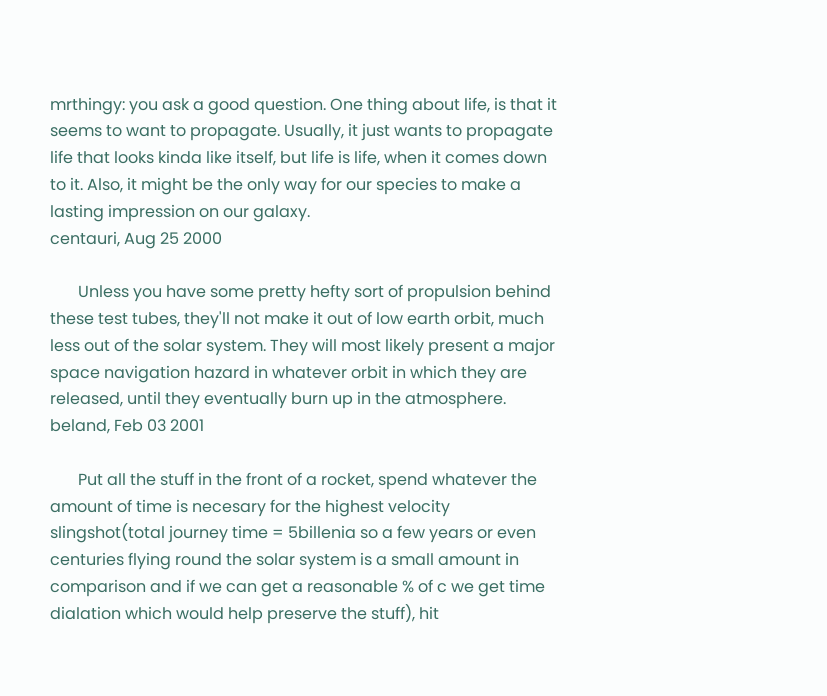mrthingy: you ask a good question. One thing about life, is that it seems to want to propagate. Usually, it just wants to propagate life that looks kinda like itself, but life is life, when it comes down to it. Also, it might be the only way for our species to make a lasting impression on our galaxy.
centauri, Aug 25 2000

       Unless you have some pretty hefty sort of propulsion behind these test tubes, they'll not make it out of low earth orbit, much less out of the solar system. They will most likely present a major space navigation hazard in whatever orbit in which they are released, until they eventually burn up in the atmosphere.
beland, Feb 03 2001

       Put all the stuff in the front of a rocket, spend whatever the amount of time is necesary for the highest velocity slingshot(total journey time = 5billenia so a few years or even centuries flying round the solar system is a small amount in comparison and if we can get a reasonable % of c we get time dialation which would help preserve the stuff), hit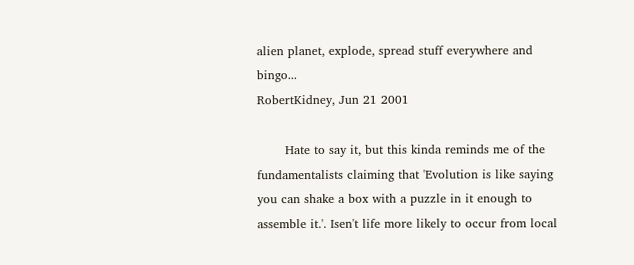alien planet, explode, spread stuff everywhere and bingo...
RobertKidney, Jun 21 2001

       Hate to say it, but this kinda reminds me of the fundamentalists claiming that 'Evolution is like saying you can shake a box with a puzzle in it enough to assemble it.'. Isen't life more likely to occur from local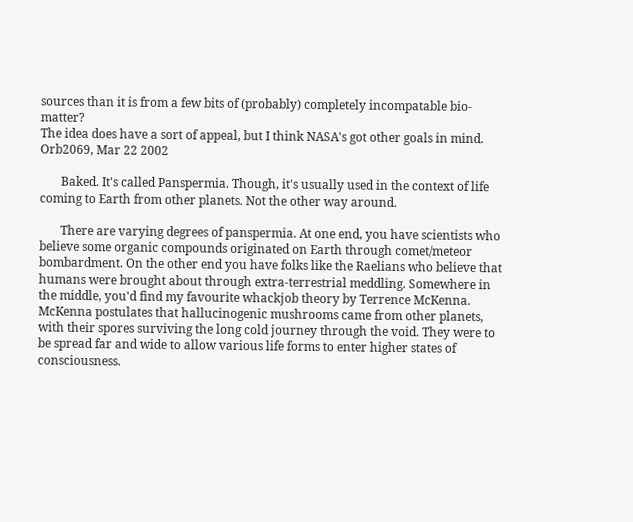sources than it is from a few bits of (probably) completely incompatable bio-matter?
The idea does have a sort of appeal, but I think NASA's got other goals in mind.
Orb2069, Mar 22 2002

       Baked. It's called Panspermia. Though, it's usually used in the context of life coming to Earth from other planets. Not the other way around.

       There are varying degrees of panspermia. At one end, you have scientists who believe some organic compounds originated on Earth through comet/meteor bombardment. On the other end you have folks like the Raelians who believe that humans were brought about through extra-terrestrial meddling. Somewhere in the middle, you'd find my favourite whackjob theory by Terrence McKenna. McKenna postulates that hallucinogenic mushrooms came from other planets, with their spores surviving the long cold journey through the void. They were to be spread far and wide to allow various life forms to enter higher states of consciousness.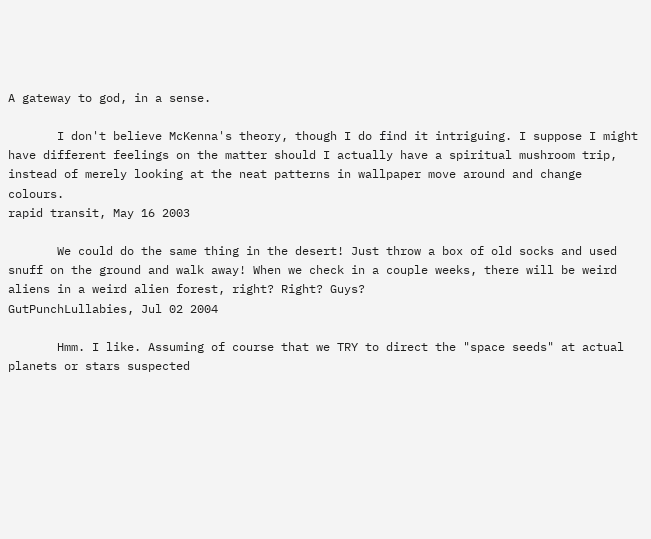A gateway to god, in a sense.

       I don't believe McKenna's theory, though I do find it intriguing. I suppose I might have different feelings on the matter should I actually have a spiritual mushroom trip, instead of merely looking at the neat patterns in wallpaper move around and change colours.
rapid transit, May 16 2003

       We could do the same thing in the desert! Just throw a box of old socks and used snuff on the ground and walk away! When we check in a couple weeks, there will be weird aliens in a weird alien forest, right? Right? Guys?
GutPunchLullabies, Jul 02 2004

       Hmm. I like. Assuming of course that we TRY to direct the "space seeds" at actual planets or stars suspected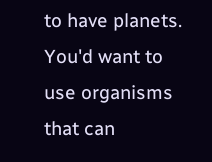to have planets. You'd want to use organisms that can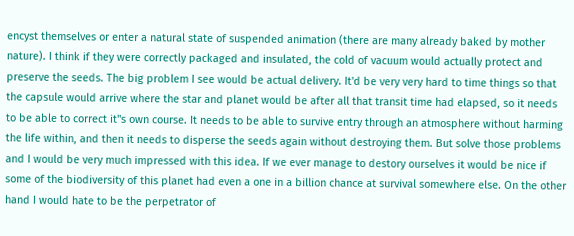encyst themselves or enter a natural state of suspended animation (there are many already baked by mother nature). I think if they were correctly packaged and insulated, the cold of vacuum would actually protect and preserve the seeds. The big problem I see would be actual delivery. It'd be very very hard to time things so that the capsule would arrive where the star and planet would be after all that transit time had elapsed, so it needs to be able to correct it''s own course. It needs to be able to survive entry through an atmosphere without harming the life within, and then it needs to disperse the seeds again without destroying them. But solve those problems and I would be very much impressed with this idea. If we ever manage to destory ourselves it would be nice if some of the biodiversity of this planet had even a one in a billion chance at survival somewhere else. On the other hand I would hate to be the perpetrator of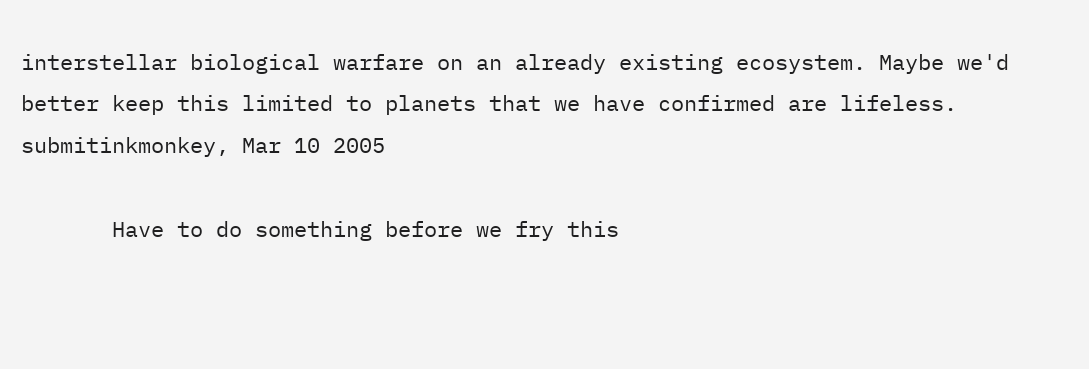interstellar biological warfare on an already existing ecosystem. Maybe we'd better keep this limited to planets that we have confirmed are lifeless.
submitinkmonkey, Mar 10 2005

       Have to do something before we fry this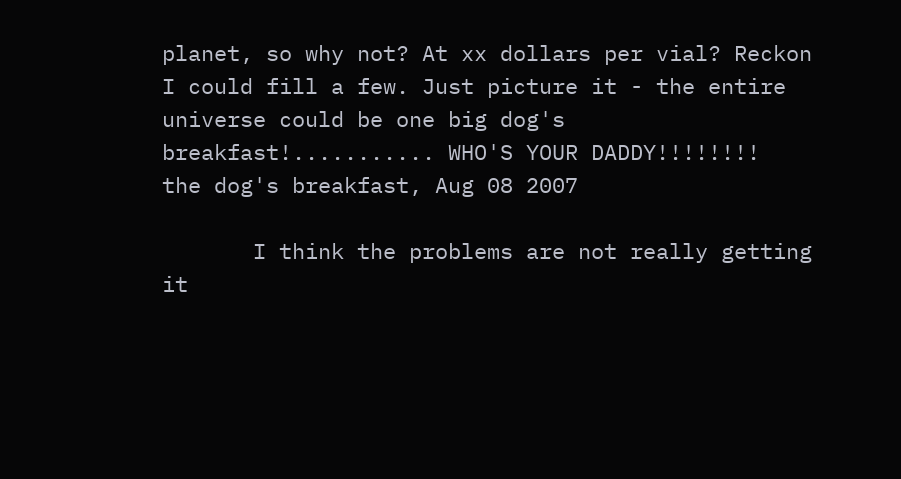planet, so why not? At xx dollars per vial? Reckon I could fill a few. Just picture it - the entire universe could be one big dog's breakfast!........... WHO'S YOUR DADDY!!!!!!!!
the dog's breakfast, Aug 08 2007

       I think the problems are not really getting it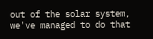out of the solar system, we've managed to do that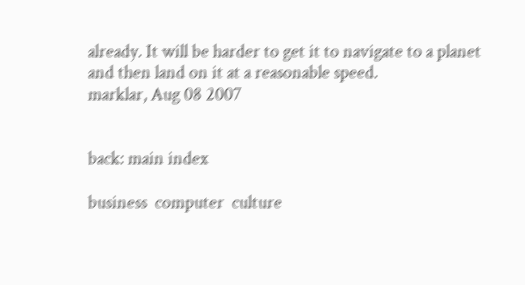already. It will be harder to get it to navigate to a planet and then land on it at a reasonable speed.
marklar, Aug 08 2007


back: main index

business  computer  culture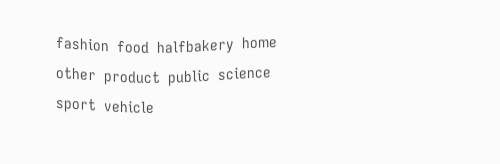fashion  food  halfbakery  home  other  product  public  science  sport  vehicle